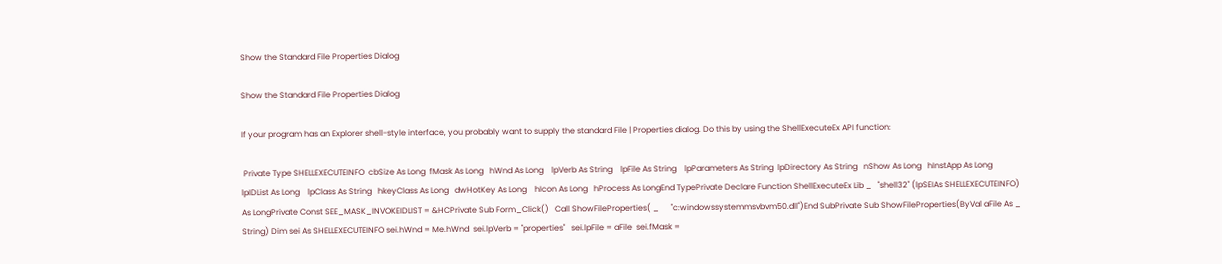Show the Standard File Properties Dialog

Show the Standard File Properties Dialog

If your program has an Explorer shell-style interface, you probably want to supply the standard File | Properties dialog. Do this by using the ShellExecuteEx API function:

 Private Type SHELLEXECUTEINFO  cbSize As Long  fMask As Long   hWnd As Long    lpVerb As String    lpFile As String    lpParameters As String  lpDirectory As String   nShow As Long   hInstApp As Long    lpIDList As Long    lpClass As String   hkeyClass As Long   dwHotKey As Long    hIcon As Long   hProcess As LongEnd TypePrivate Declare Function ShellExecuteEx Lib _   "shell32" (lpSEIAs SHELLEXECUTEINFO) As LongPrivate Const SEE_MASK_INVOKEIDLIST = &HCPrivate Sub Form_Click()   Call ShowFileProperties( _      "c:windowssystemmsvbvm50.dll")End SubPrivate Sub ShowFileProperties(ByVal aFile As _    String) Dim sei As SHELLEXECUTEINFO sei.hWnd = Me.hWnd  sei.lpVerb = "properties"   sei.lpFile = aFile  sei.fMask =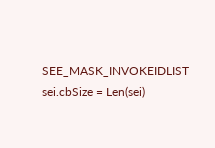SEE_MASK_INVOKEIDLIST   sei.cbSize = Len(sei)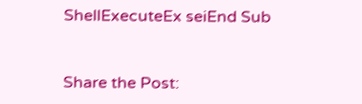ShellExecuteEx seiEnd Sub


Share the Post: